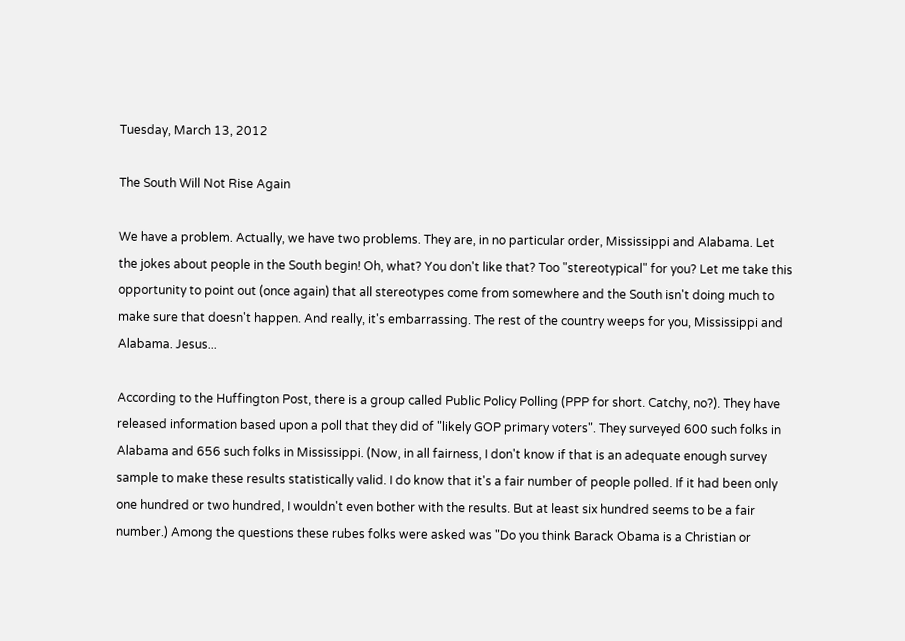Tuesday, March 13, 2012

The South Will Not Rise Again

We have a problem. Actually, we have two problems. They are, in no particular order, Mississippi and Alabama. Let the jokes about people in the South begin! Oh, what? You don't like that? Too "stereotypical" for you? Let me take this opportunity to point out (once again) that all stereotypes come from somewhere and the South isn't doing much to make sure that doesn't happen. And really, it's embarrassing. The rest of the country weeps for you, Mississippi and Alabama. Jesus...

According to the Huffington Post, there is a group called Public Policy Polling (PPP for short. Catchy, no?). They have released information based upon a poll that they did of "likely GOP primary voters". They surveyed 600 such folks in Alabama and 656 such folks in Mississippi. (Now, in all fairness, I don't know if that is an adequate enough survey sample to make these results statistically valid. I do know that it's a fair number of people polled. If it had been only one hundred or two hundred, I wouldn't even bother with the results. But at least six hundred seems to be a fair number.) Among the questions these rubes folks were asked was "Do you think Barack Obama is a Christian or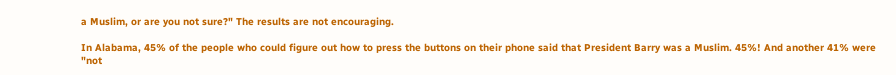a Muslim, or are you not sure?" The results are not encouraging.

In Alabama, 45% of the people who could figure out how to press the buttons on their phone said that President Barry was a Muslim. 45%! And another 41% were "not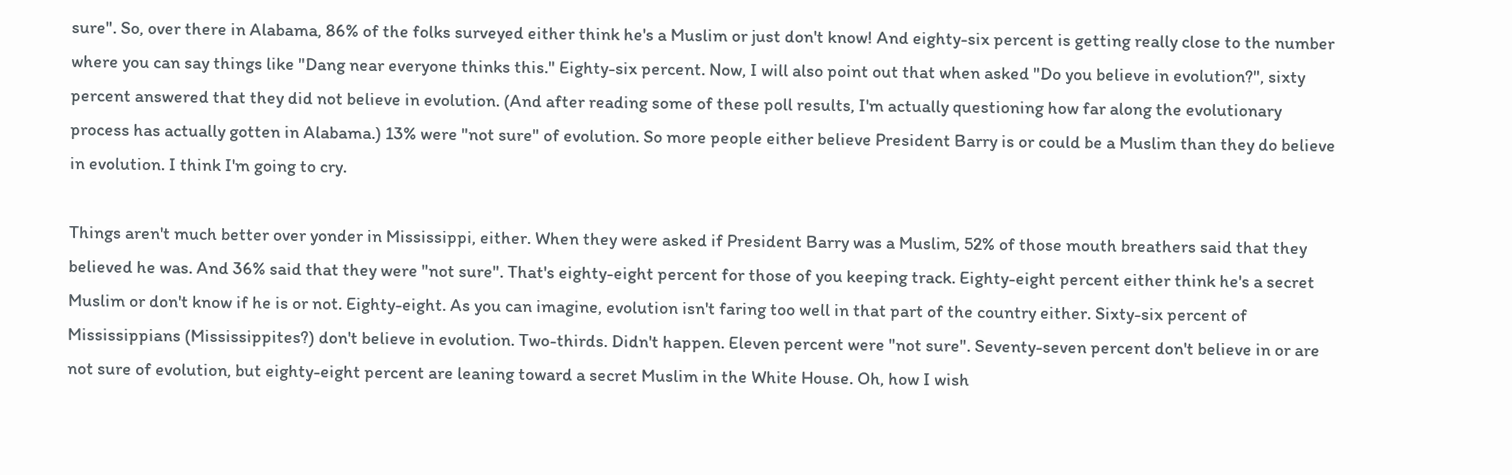sure". So, over there in Alabama, 86% of the folks surveyed either think he's a Muslim or just don't know! And eighty-six percent is getting really close to the number where you can say things like "Dang near everyone thinks this." Eighty-six percent. Now, I will also point out that when asked "Do you believe in evolution?", sixty percent answered that they did not believe in evolution. (And after reading some of these poll results, I'm actually questioning how far along the evolutionary process has actually gotten in Alabama.) 13% were "not sure" of evolution. So more people either believe President Barry is or could be a Muslim than they do believe in evolution. I think I'm going to cry.

Things aren't much better over yonder in Mississippi, either. When they were asked if President Barry was a Muslim, 52% of those mouth breathers said that they believed he was. And 36% said that they were "not sure". That's eighty-eight percent for those of you keeping track. Eighty-eight percent either think he's a secret Muslim or don't know if he is or not. Eighty-eight. As you can imagine, evolution isn't faring too well in that part of the country either. Sixty-six percent of Mississippians (Mississippites?) don't believe in evolution. Two-thirds. Didn't happen. Eleven percent were "not sure". Seventy-seven percent don't believe in or are not sure of evolution, but eighty-eight percent are leaning toward a secret Muslim in the White House. Oh, how I wish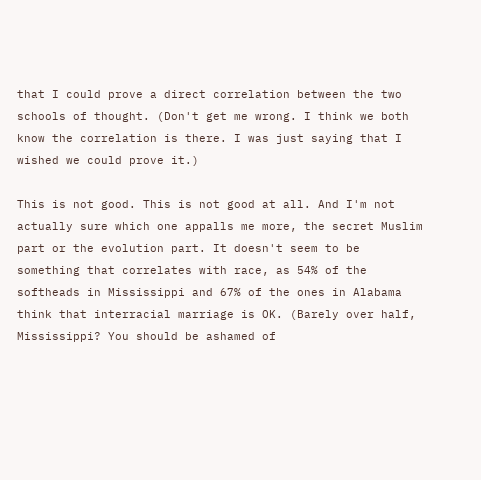that I could prove a direct correlation between the two schools of thought. (Don't get me wrong. I think we both know the correlation is there. I was just saying that I wished we could prove it.)

This is not good. This is not good at all. And I'm not actually sure which one appalls me more, the secret Muslim part or the evolution part. It doesn't seem to be something that correlates with race, as 54% of the softheads in Mississippi and 67% of the ones in Alabama think that interracial marriage is OK. (Barely over half, Mississippi? You should be ashamed of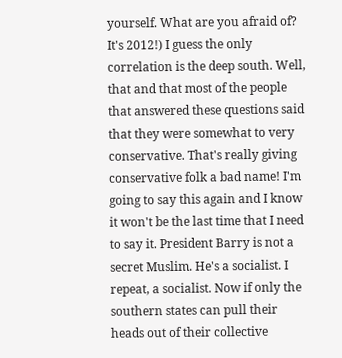yourself. What are you afraid of? It's 2012!) I guess the only correlation is the deep south. Well, that and that most of the people that answered these questions said that they were somewhat to very conservative. That's really giving conservative folk a bad name! I'm going to say this again and I know it won't be the last time that I need to say it. President Barry is not a secret Muslim. He's a socialist. I repeat, a socialist. Now if only the southern states can pull their heads out of their collective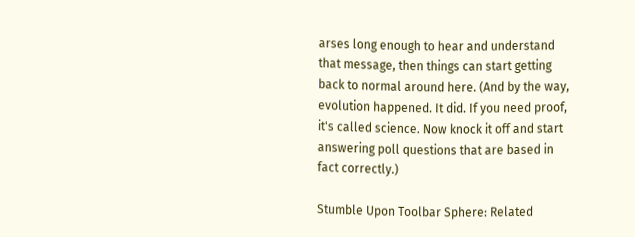arses long enough to hear and understand that message, then things can start getting back to normal around here. (And by the way, evolution happened. It did. If you need proof, it's called science. Now knock it off and start answering poll questions that are based in fact correctly.)

Stumble Upon Toolbar Sphere: Related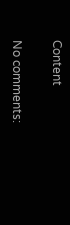Content

No comments: